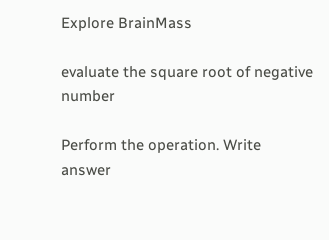Explore BrainMass

evaluate the square root of negative number

Perform the operation. Write answer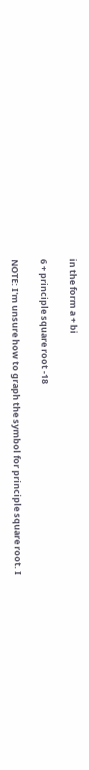in the form a + bi

6 + principle square root -18

NOTE: I'm unsure how to graph the symbol for principle square root. I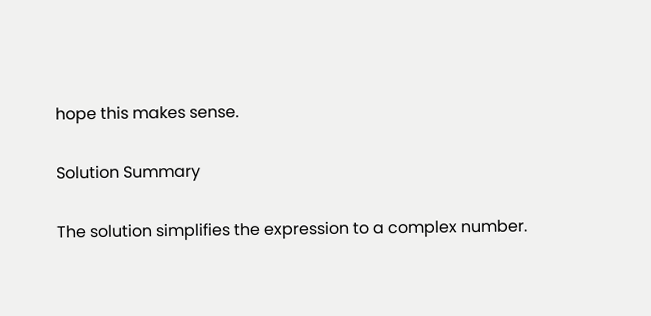hope this makes sense.

Solution Summary

The solution simplifies the expression to a complex number.